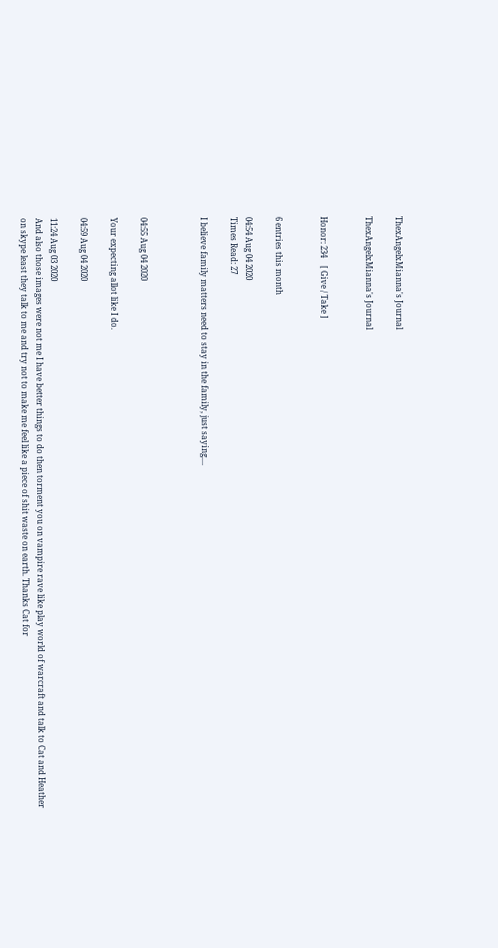ThexAngelxMianna's Journal

ThexAngelxMianna's Journal


Honor: 234    [ Give / Take ]


6 entries this month

04:54 Aug 04 2020
Times Read: 27

I believe family matters need to stay in the family, just saying....



04:55 Aug 04 2020

Your expecting allot like I do.

04:59 Aug 04 2020

11:24 Aug 03 2020
And also those images were not me I have better things to do then torment you on vampire rave like play world of warcraft and talk to Cat and Heather on skype least they talk to me and try not to make me feel like a piece of shit waste on earth. Thanks Cat for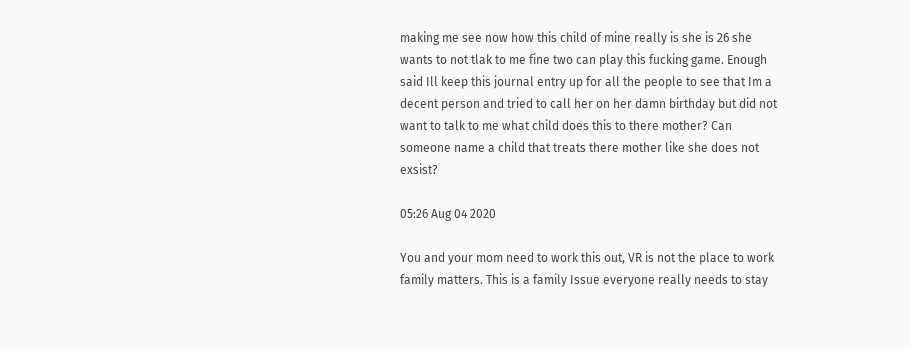making me see now how this child of mine really is she is 26 she wants to not tlak to me fine two can play this fucking game. Enough said Ill keep this journal entry up for all the people to see that Im a decent person and tried to call her on her damn birthday but did not want to talk to me what child does this to there mother? Can someone name a child that treats there mother like she does not exsist?

05:26 Aug 04 2020

You and your mom need to work this out, VR is not the place to work family matters. This is a family Issue everyone really needs to stay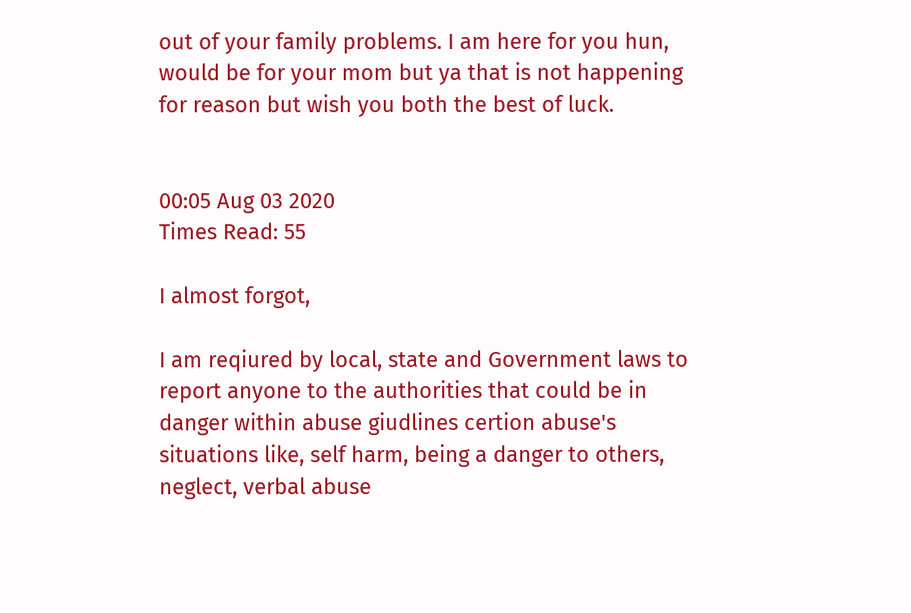out of your family problems. I am here for you hun, would be for your mom but ya that is not happening for reason but wish you both the best of luck.


00:05 Aug 03 2020
Times Read: 55

I almost forgot,

I am reqiured by local, state and Government laws to report anyone to the authorities that could be in danger within abuse giudlines certion abuse's situations like, self harm, being a danger to others, neglect, verbal abuse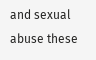and sexual abuse these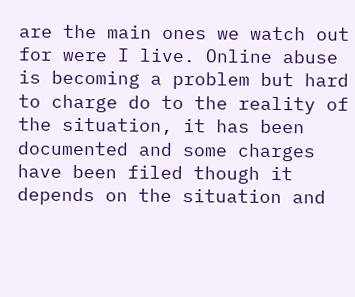are the main ones we watch out for were I live. Online abuse is becoming a problem but hard to charge do to the reality of the situation, it has been documented and some charges have been filed though it depends on the situation and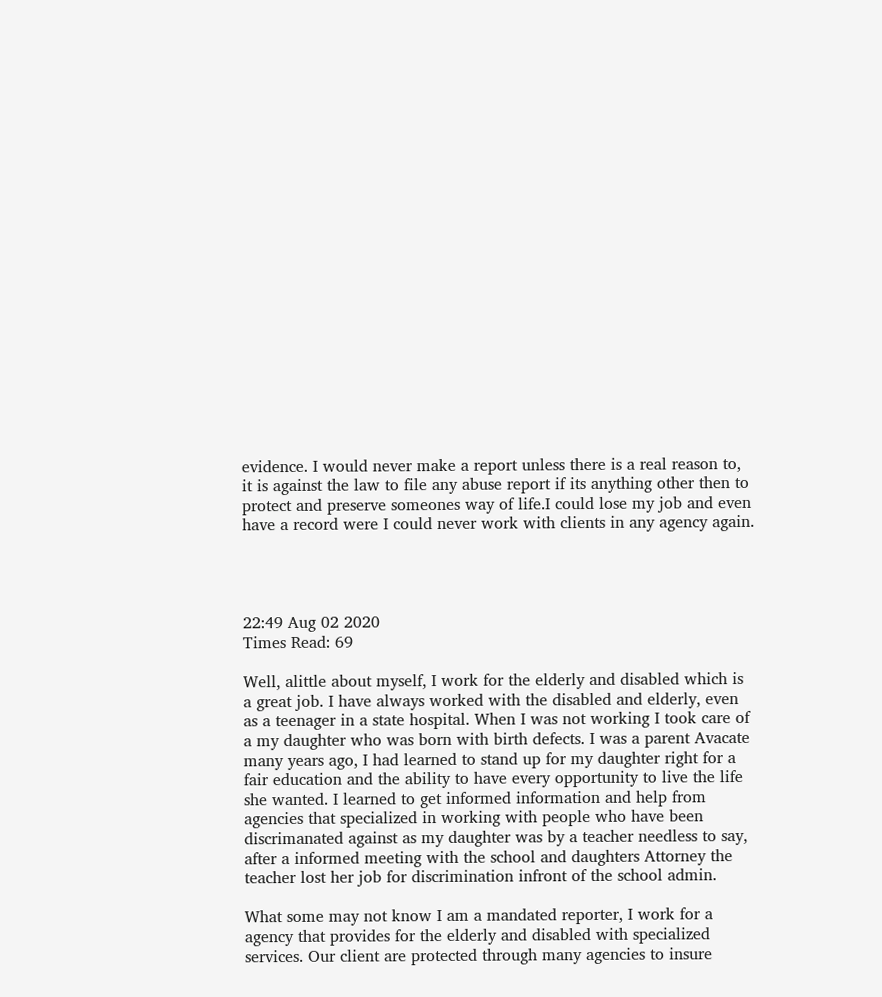evidence. I would never make a report unless there is a real reason to, it is against the law to file any abuse report if its anything other then to protect and preserve someones way of life.I could lose my job and even have a record were I could never work with clients in any agency again.




22:49 Aug 02 2020
Times Read: 69

Well, alittle about myself, I work for the elderly and disabled which is a great job. I have always worked with the disabled and elderly, even as a teenager in a state hospital. When I was not working I took care of a my daughter who was born with birth defects. I was a parent Avacate many years ago, I had learned to stand up for my daughter right for a fair education and the ability to have every opportunity to live the life she wanted. I learned to get informed information and help from agencies that specialized in working with people who have been discrimanated against as my daughter was by a teacher needless to say, after a informed meeting with the school and daughters Attorney the teacher lost her job for discrimination infront of the school admin.

What some may not know I am a mandated reporter, I work for a agency that provides for the elderly and disabled with specialized services. Our client are protected through many agencies to insure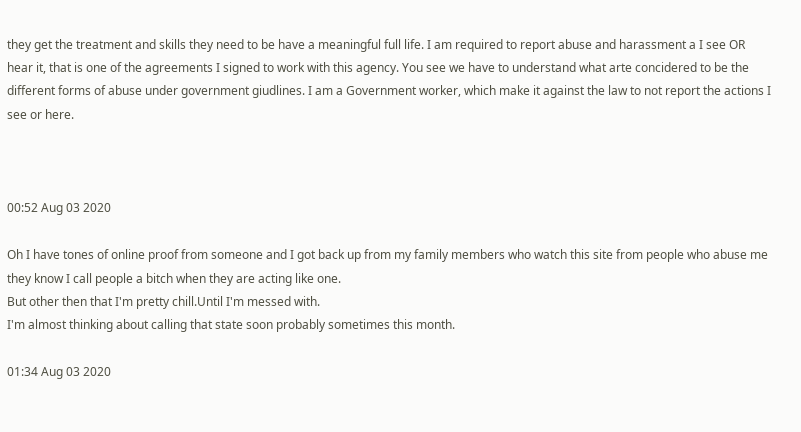they get the treatment and skills they need to be have a meaningful full life. I am required to report abuse and harassment a I see OR hear it, that is one of the agreements I signed to work with this agency. You see we have to understand what arte concidered to be the different forms of abuse under government giudlines. I am a Government worker, which make it against the law to not report the actions I see or here.



00:52 Aug 03 2020

Oh I have tones of online proof from someone and I got back up from my family members who watch this site from people who abuse me they know I call people a bitch when they are acting like one.
But other then that I'm pretty chill.Until I'm messed with.
I'm almost thinking about calling that state soon probably sometimes this month.

01:34 Aug 03 2020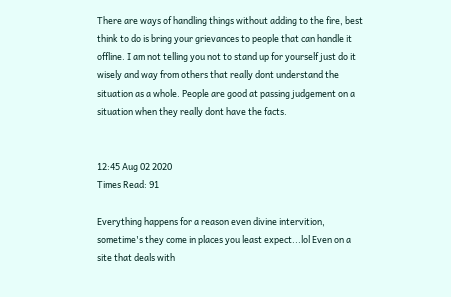There are ways of handling things without adding to the fire, best think to do is bring your grievances to people that can handle it offline. I am not telling you not to stand up for yourself just do it wisely and way from others that really dont understand the situation as a whole. People are good at passing judgement on a situation when they really dont have the facts.


12:45 Aug 02 2020
Times Read: 91

Everything happens for a reason even divine intervition, sometime's they come in places you least expect...lol Even on a site that deals with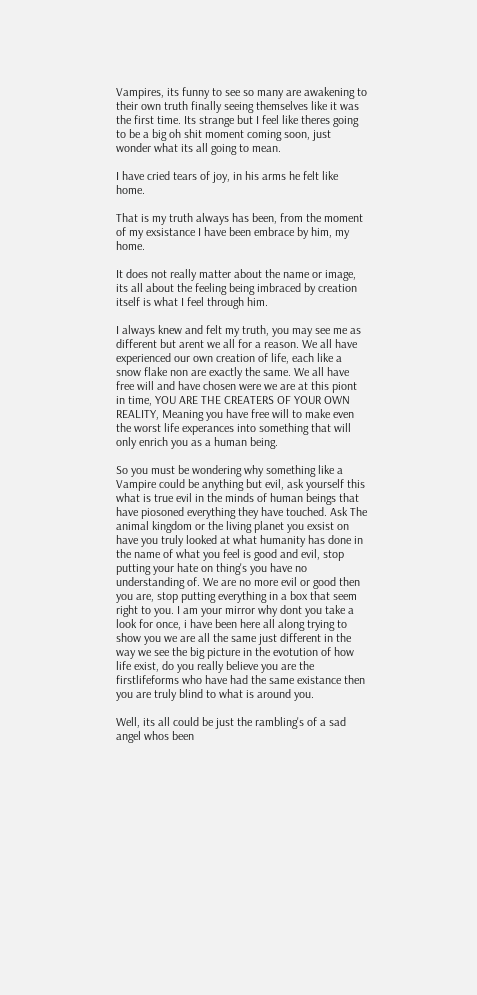Vampires, its funny to see so many are awakening to their own truth finally seeing themselves like it was the first time. Its strange but I feel like theres going to be a big oh shit moment coming soon, just wonder what its all going to mean.

I have cried tears of joy, in his arms he felt like home.

That is my truth always has been, from the moment of my exsistance I have been embrace by him, my home.

It does not really matter about the name or image, its all about the feeling being imbraced by creation itself is what I feel through him.

I always knew and felt my truth, you may see me as different but arent we all for a reason. We all have experienced our own creation of life, each like a snow flake non are exactly the same. We all have free will and have chosen were we are at this piont in time, YOU ARE THE CREATERS OF YOUR OWN REALITY, Meaning you have free will to make even the worst life experances into something that will only enrich you as a human being.

So you must be wondering why something like a Vampire could be anything but evil, ask yourself this what is true evil in the minds of human beings that have piosoned everything they have touched. Ask The animal kingdom or the living planet you exsist on have you truly looked at what humanity has done in the name of what you feel is good and evil, stop putting your hate on thing's you have no understanding of. We are no more evil or good then you are, stop putting everything in a box that seem right to you. I am your mirror why dont you take a look for once, i have been here all along trying to show you we are all the same just different in the way we see the big picture in the evotution of how life exist, do you really believe you are the firstlifeforms who have had the same existance then you are truly blind to what is around you.

Well, its all could be just the rambling's of a sad angel whos been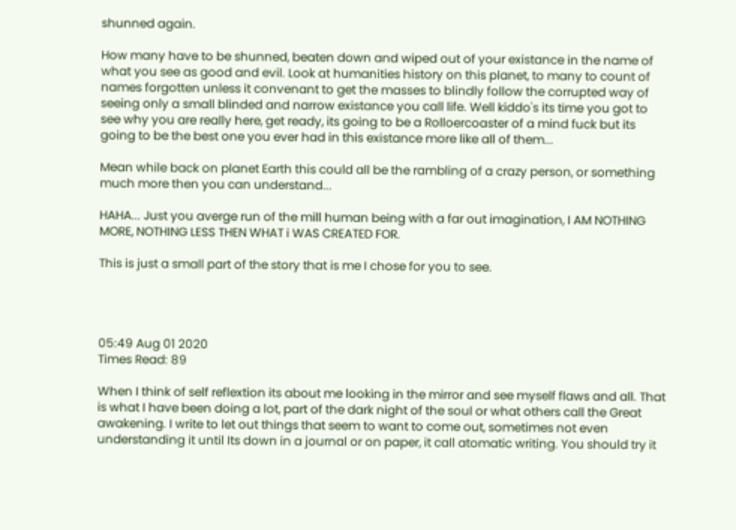shunned again.

How many have to be shunned, beaten down and wiped out of your existance in the name of what you see as good and evil. Look at humanities history on this planet, to many to count of names forgotten unless it convenant to get the masses to blindly follow the corrupted way of seeing only a small blinded and narrow existance you call life. Well kiddo's its time you got to see why you are really here, get ready, its going to be a Rolloercoaster of a mind fuck but its going to be the best one you ever had in this existance more like all of them...

Mean while back on planet Earth this could all be the rambling of a crazy person, or something much more then you can understand...

HAHA... Just you averge run of the mill human being with a far out imagination, I AM NOTHING MORE, NOTHING LESS THEN WHAT i WAS CREATED FOR.

This is just a small part of the story that is me I chose for you to see.




05:49 Aug 01 2020
Times Read: 89

When I think of self reflextion its about me looking in the mirror and see myself flaws and all. That is what I have been doing a lot, part of the dark night of the soul or what others call the Great awakening. I write to let out things that seem to want to come out, sometimes not even understanding it until Its down in a journal or on paper, it call atomatic writing. You should try it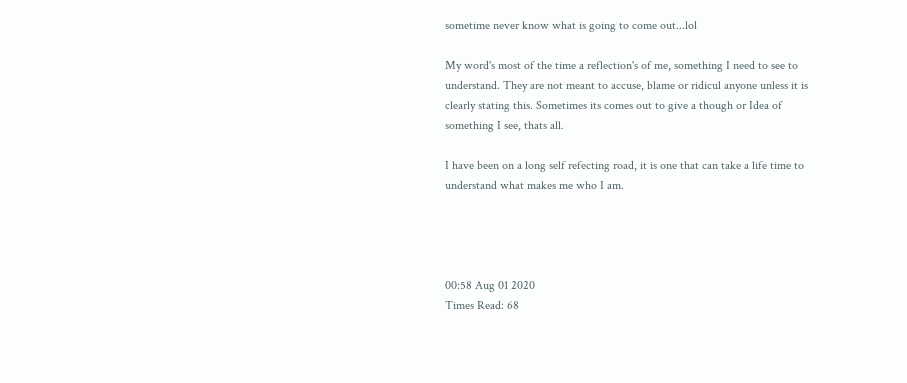sometime never know what is going to come out...lol

My word's most of the time a reflection's of me, something I need to see to understand. They are not meant to accuse, blame or ridicul anyone unless it is clearly stating this. Sometimes its comes out to give a though or Idea of something I see, thats all.

I have been on a long self refecting road, it is one that can take a life time to understand what makes me who I am.




00:58 Aug 01 2020
Times Read: 68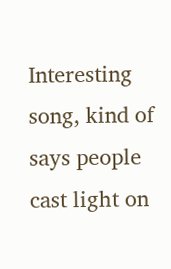Interesting song, kind of says people cast light on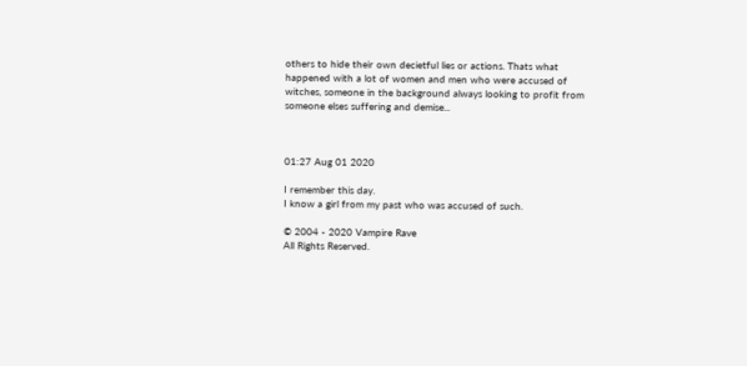others to hide their own decietful lies or actions. Thats what happened with a lot of women and men who were accused of witches, someone in the background always looking to profit from someone elses suffering and demise...



01:27 Aug 01 2020

I remember this day.
I know a girl from my past who was accused of such.

© 2004 - 2020 Vampire Rave
All Rights Reserved.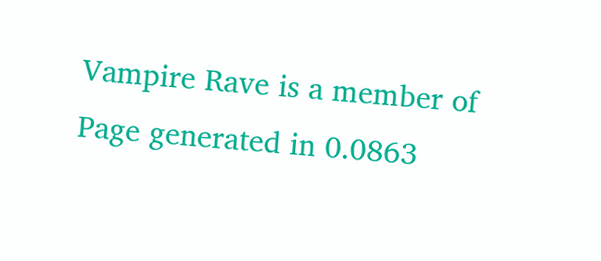Vampire Rave is a member of
Page generated in 0.0863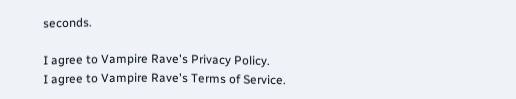seconds.

I agree to Vampire Rave's Privacy Policy.
I agree to Vampire Rave's Terms of Service.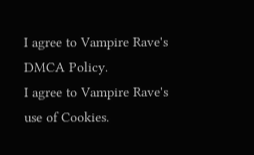I agree to Vampire Rave's DMCA Policy.
I agree to Vampire Rave's use of Cookies.